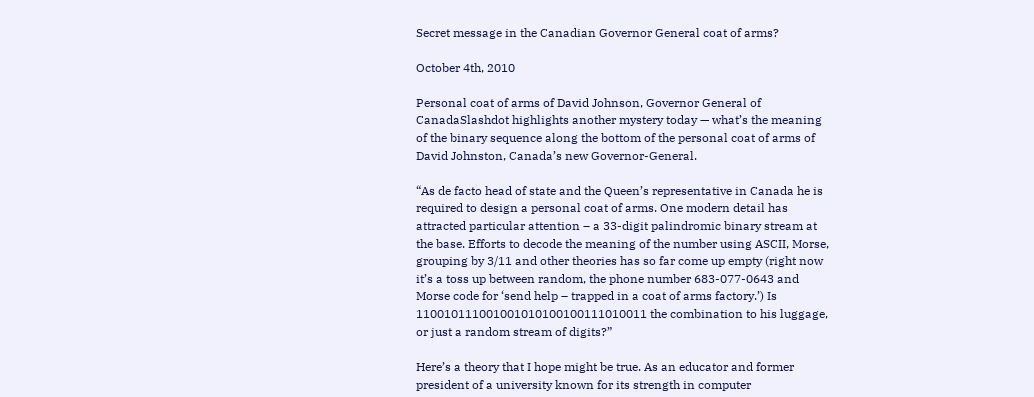Secret message in the Canadian Governor General coat of arms?

October 4th, 2010

Personal coat of arms of David Johnson, Governor General of CanadaSlashdot highlights another mystery today — what’s the meaning of the binary sequence along the bottom of the personal coat of arms of David Johnston, Canada’s new Governor-General.

“As de facto head of state and the Queen’s representative in Canada he is required to design a personal coat of arms. One modern detail has attracted particular attention – a 33-digit palindromic binary stream at the base. Efforts to decode the meaning of the number using ASCII, Morse, grouping by 3/11 and other theories has so far come up empty (right now it’s a toss up between random, the phone number 683-077-0643 and Morse code for ‘send help – trapped in a coat of arms factory.’) Is 110010111001001010100100111010011 the combination to his luggage, or just a random stream of digits?”

Here’s a theory that I hope might be true. As an educator and former president of a university known for its strength in computer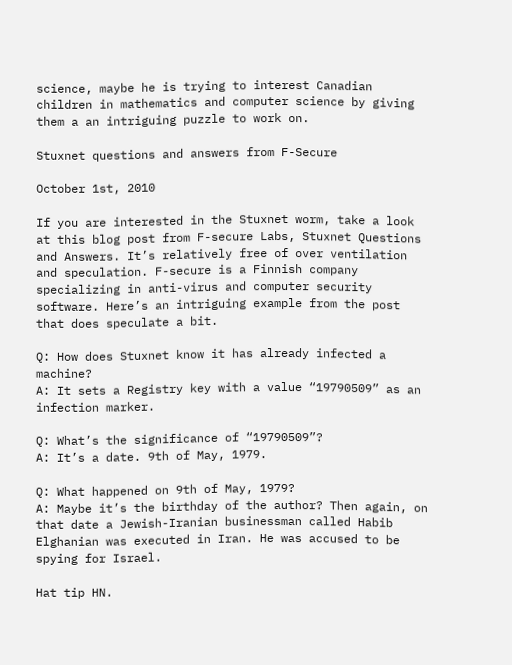science, maybe he is trying to interest Canadian children in mathematics and computer science by giving them a an intriguing puzzle to work on.

Stuxnet questions and answers from F-Secure

October 1st, 2010

If you are interested in the Stuxnet worm, take a look at this blog post from F-secure Labs, Stuxnet Questions and Answers. It’s relatively free of over ventilation and speculation. F-secure is a Finnish company specializing in anti-virus and computer security software. Here’s an intriguing example from the post that does speculate a bit.

Q: How does Stuxnet know it has already infected a machine?
A: It sets a Registry key with a value “19790509” as an infection marker.

Q: What’s the significance of “19790509”?
A: It’s a date. 9th of May, 1979.

Q: What happened on 9th of May, 1979?
A: Maybe it’s the birthday of the author? Then again, on that date a Jewish-Iranian businessman called Habib Elghanian was executed in Iran. He was accused to be spying for Israel.

Hat tip HN.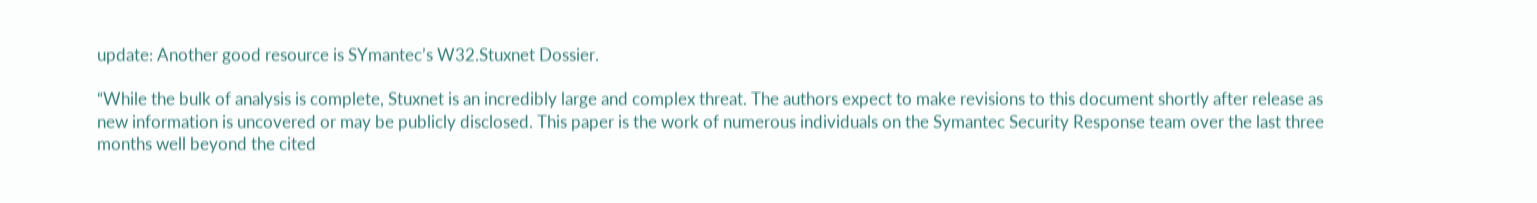update: Another good resource is SYmantec’s W32.Stuxnet Dossier.

“While the bulk of analysis is complete, Stuxnet is an incredibly large and complex threat. The authors expect to make revisions to this document shortly after release as new information is uncovered or may be publicly disclosed. This paper is the work of numerous individuals on the Symantec Security Response team over the last three months well beyond the cited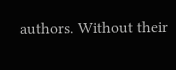authors. Without their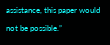assistance, this paper would not be possible.”